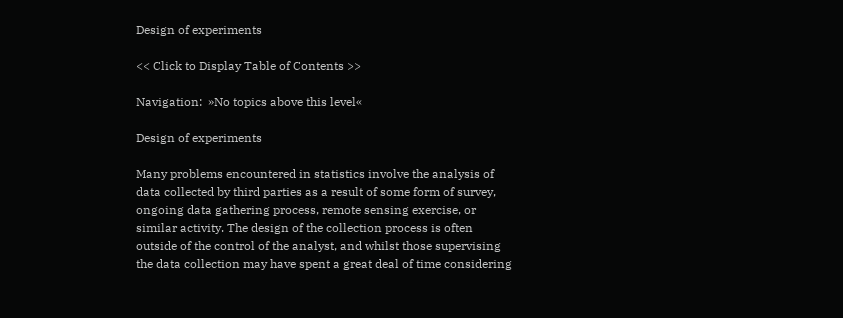Design of experiments

<< Click to Display Table of Contents >>

Navigation:  »No topics above this level«

Design of experiments

Many problems encountered in statistics involve the analysis of data collected by third parties as a result of some form of survey, ongoing data gathering process, remote sensing exercise, or similar activity. The design of the collection process is often outside of the control of the analyst, and whilst those supervising the data collection may have spent a great deal of time considering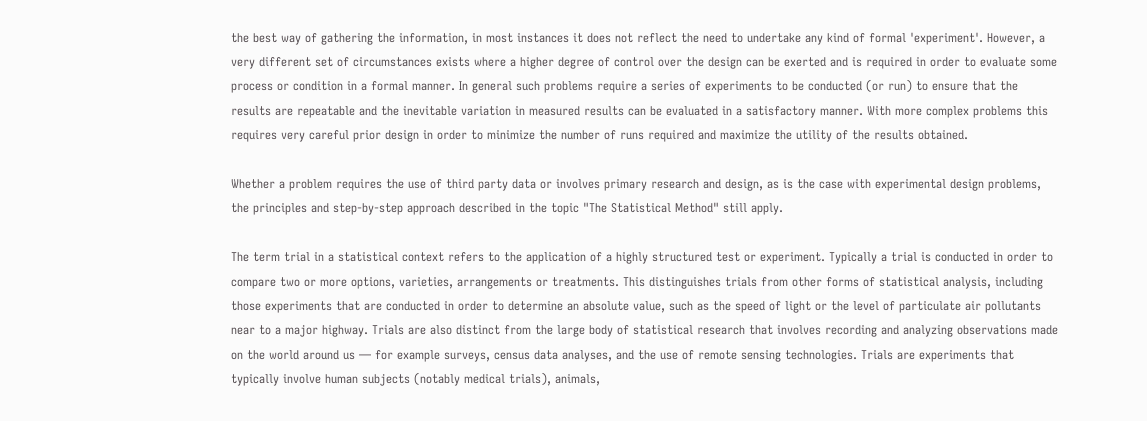the best way of gathering the information, in most instances it does not reflect the need to undertake any kind of formal 'experiment'. However, a very different set of circumstances exists where a higher degree of control over the design can be exerted and is required in order to evaluate some process or condition in a formal manner. In general such problems require a series of experiments to be conducted (or run) to ensure that the results are repeatable and the inevitable variation in measured results can be evaluated in a satisfactory manner. With more complex problems this requires very careful prior design in order to minimize the number of runs required and maximize the utility of the results obtained.

Whether a problem requires the use of third party data or involves primary research and design, as is the case with experimental design problems, the principles and step-by-step approach described in the topic "The Statistical Method" still apply.

The term trial in a statistical context refers to the application of a highly structured test or experiment. Typically a trial is conducted in order to compare two or more options, varieties, arrangements or treatments. This distinguishes trials from other forms of statistical analysis, including those experiments that are conducted in order to determine an absolute value, such as the speed of light or the level of particulate air pollutants near to a major highway. Trials are also distinct from the large body of statistical research that involves recording and analyzing observations made on the world around us — for example surveys, census data analyses, and the use of remote sensing technologies. Trials are experiments that typically involve human subjects (notably medical trials), animals,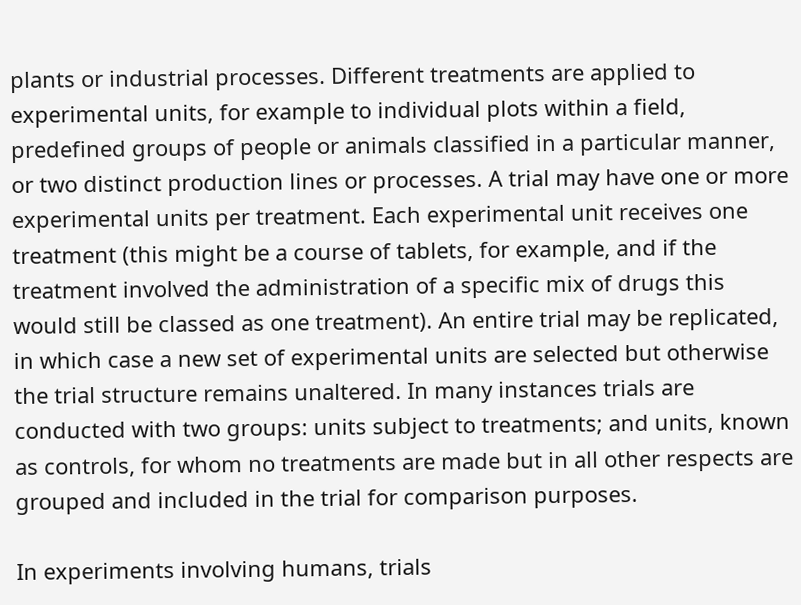plants or industrial processes. Different treatments are applied to experimental units, for example to individual plots within a field, predefined groups of people or animals classified in a particular manner, or two distinct production lines or processes. A trial may have one or more experimental units per treatment. Each experimental unit receives one treatment (this might be a course of tablets, for example, and if the treatment involved the administration of a specific mix of drugs this would still be classed as one treatment). An entire trial may be replicated, in which case a new set of experimental units are selected but otherwise the trial structure remains unaltered. In many instances trials are conducted with two groups: units subject to treatments; and units, known as controls, for whom no treatments are made but in all other respects are grouped and included in the trial for comparison purposes.

In experiments involving humans, trials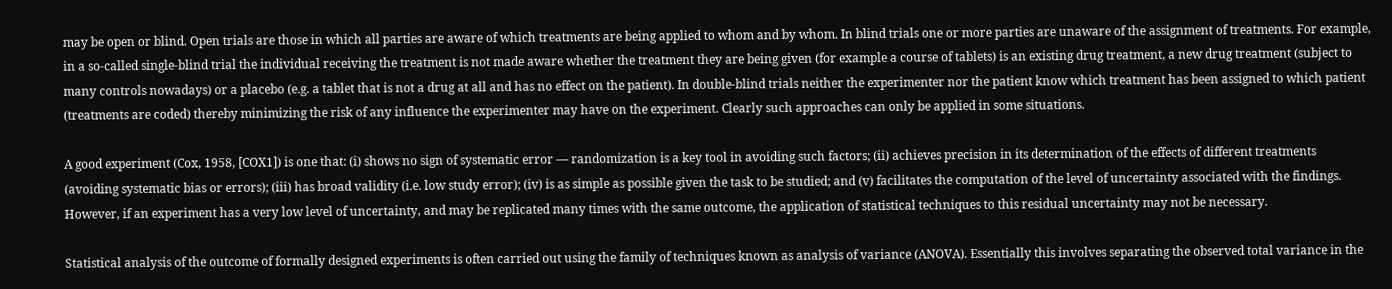may be open or blind. Open trials are those in which all parties are aware of which treatments are being applied to whom and by whom. In blind trials one or more parties are unaware of the assignment of treatments. For example, in a so-called single-blind trial the individual receiving the treatment is not made aware whether the treatment they are being given (for example a course of tablets) is an existing drug treatment, a new drug treatment (subject to many controls nowadays) or a placebo (e.g. a tablet that is not a drug at all and has no effect on the patient). In double-blind trials neither the experimenter nor the patient know which treatment has been assigned to which patient (treatments are coded) thereby minimizing the risk of any influence the experimenter may have on the experiment. Clearly such approaches can only be applied in some situations.

A good experiment (Cox, 1958, [COX1]) is one that: (i) shows no sign of systematic error — randomization is a key tool in avoiding such factors; (ii) achieves precision in its determination of the effects of different treatments (avoiding systematic bias or errors); (iii) has broad validity (i.e. low study error); (iv) is as simple as possible given the task to be studied; and (v) facilitates the computation of the level of uncertainty associated with the findings. However, if an experiment has a very low level of uncertainty, and may be replicated many times with the same outcome, the application of statistical techniques to this residual uncertainty may not be necessary.

Statistical analysis of the outcome of formally designed experiments is often carried out using the family of techniques known as analysis of variance (ANOVA). Essentially this involves separating the observed total variance in the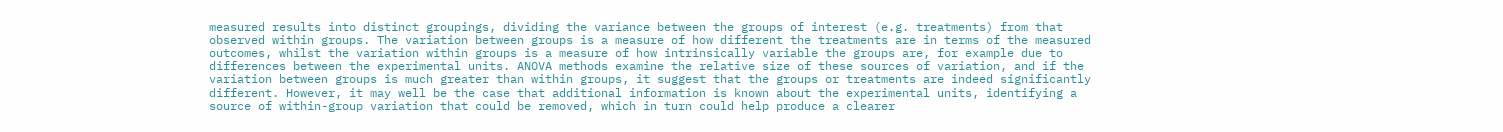measured results into distinct groupings, dividing the variance between the groups of interest (e.g. treatments) from that observed within groups. The variation between groups is a measure of how different the treatments are in terms of the measured outcomes, whilst the variation within groups is a measure of how intrinsically variable the groups are, for example due to differences between the experimental units. ANOVA methods examine the relative size of these sources of variation, and if the variation between groups is much greater than within groups, it suggest that the groups or treatments are indeed significantly different. However, it may well be the case that additional information is known about the experimental units, identifying a source of within-group variation that could be removed, which in turn could help produce a clearer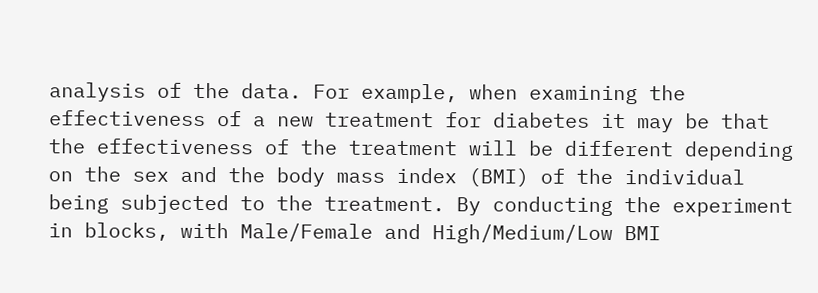analysis of the data. For example, when examining the effectiveness of a new treatment for diabetes it may be that the effectiveness of the treatment will be different depending on the sex and the body mass index (BMI) of the individual being subjected to the treatment. By conducting the experiment in blocks, with Male/Female and High/Medium/Low BMI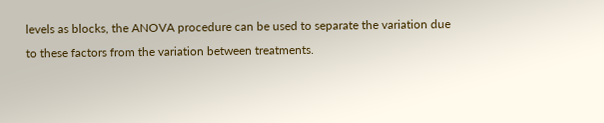levels as blocks, the ANOVA procedure can be used to separate the variation due to these factors from the variation between treatments.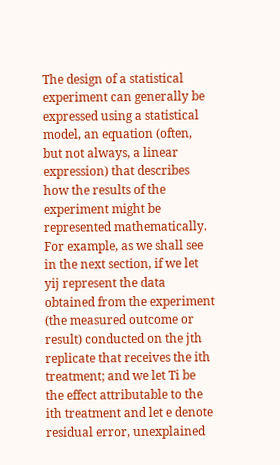The design of a statistical experiment can generally be expressed using a statistical model, an equation (often, but not always, a linear expression) that describes how the results of the experiment might be represented mathematically. For example, as we shall see in the next section, if we let yij represent the data obtained from the experiment (the measured outcome or result) conducted on the jth replicate that receives the ith treatment; and we let Ti be the effect attributable to the ith treatment and let e denote residual error, unexplained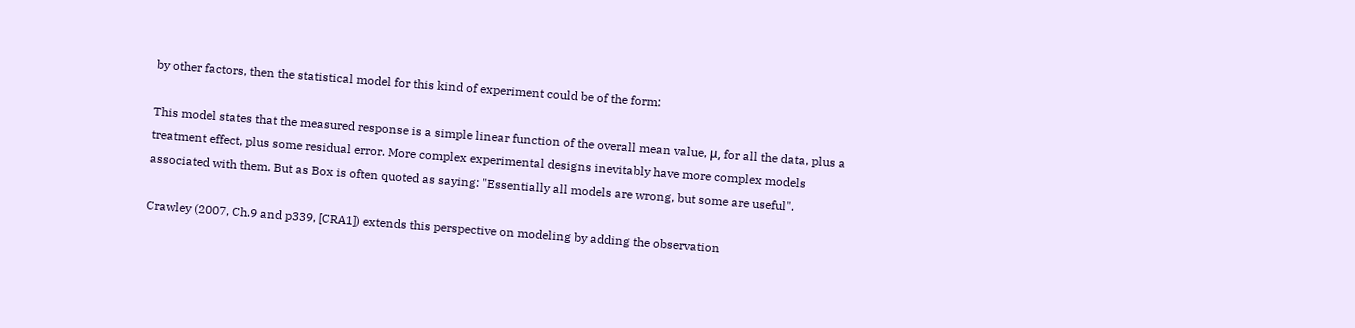by other factors, then the statistical model for this kind of experiment could be of the form:

This model states that the measured response is a simple linear function of the overall mean value, μ, for all the data, plus a treatment effect, plus some residual error. More complex experimental designs inevitably have more complex models associated with them. But as Box is often quoted as saying: "Essentially all models are wrong, but some are useful".

Crawley (2007, Ch.9 and p339, [CRA1]) extends this perspective on modeling by adding the observation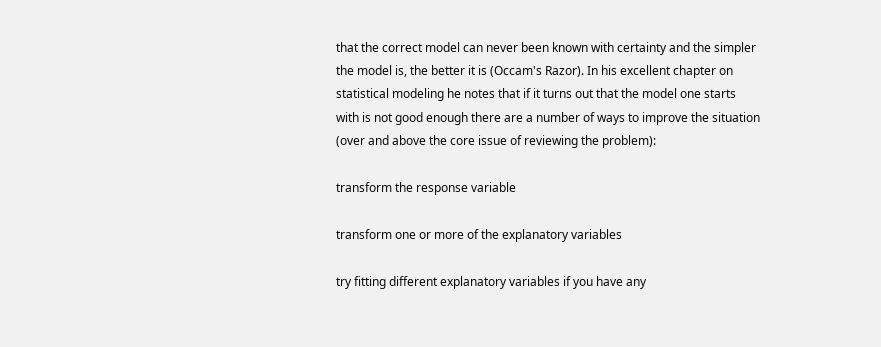that the correct model can never been known with certainty and the simpler the model is, the better it is (Occam's Razor). In his excellent chapter on statistical modeling he notes that if it turns out that the model one starts with is not good enough there are a number of ways to improve the situation (over and above the core issue of reviewing the problem):

transform the response variable

transform one or more of the explanatory variables

try fitting different explanatory variables if you have any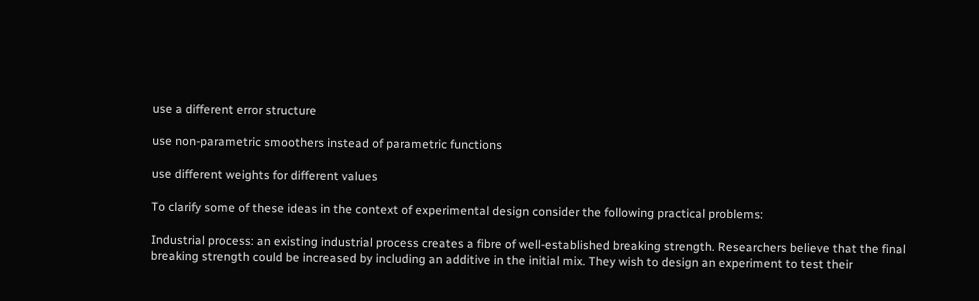use a different error structure

use non-parametric smoothers instead of parametric functions

use different weights for different values

To clarify some of these ideas in the context of experimental design consider the following practical problems:

Industrial process: an existing industrial process creates a fibre of well-established breaking strength. Researchers believe that the final breaking strength could be increased by including an additive in the initial mix. They wish to design an experiment to test their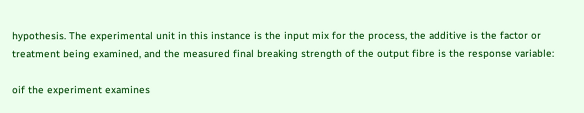hypothesis. The experimental unit in this instance is the input mix for the process, the additive is the factor or treatment being examined, and the measured final breaking strength of the output fibre is the response variable:

oif the experiment examines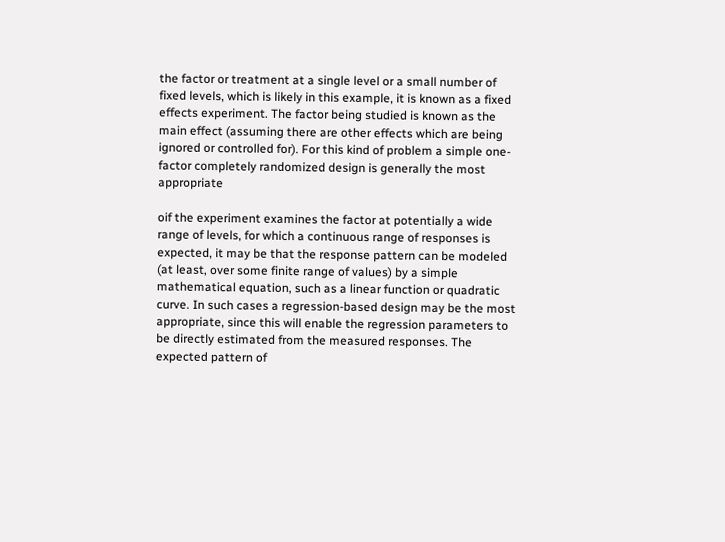the factor or treatment at a single level or a small number of fixed levels, which is likely in this example, it is known as a fixed effects experiment. The factor being studied is known as the main effect (assuming there are other effects which are being ignored or controlled for). For this kind of problem a simple one-factor completely randomized design is generally the most appropriate

oif the experiment examines the factor at potentially a wide range of levels, for which a continuous range of responses is expected, it may be that the response pattern can be modeled (at least, over some finite range of values) by a simple mathematical equation, such as a linear function or quadratic curve. In such cases a regression-based design may be the most appropriate, since this will enable the regression parameters to be directly estimated from the measured responses. The expected pattern of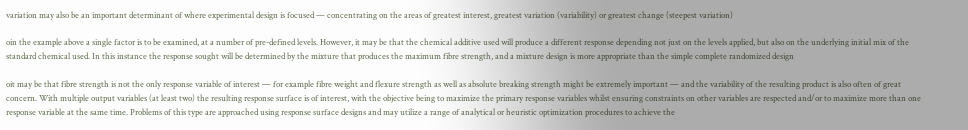variation may also be an important determinant of where experimental design is focused — concentrating on the areas of greatest interest, greatest variation (variability) or greatest change (steepest variation)

oin the example above a single factor is to be examined, at a number of pre-defined levels. However, it may be that the chemical additive used will produce a different response depending not just on the levels applied, but also on the underlying initial mix of the standard chemical used. In this instance the response sought will be determined by the mixture that produces the maximum fibre strength, and a mixture design is more appropriate than the simple complete randomized design

oit may be that fibre strength is not the only response variable of interest — for example fibre weight and flexure strength as well as absolute breaking strength might be extremely important — and the variability of the resulting product is also often of great concern. With multiple output variables (at least two) the resulting response surface is of interest, with the objective being to maximize the primary response variables whilst ensuring constraints on other variables are respected and/or to maximize more than one response variable at the same time. Problems of this type are approached using response surface designs and may utilize a range of analytical or heuristic optimization procedures to achieve the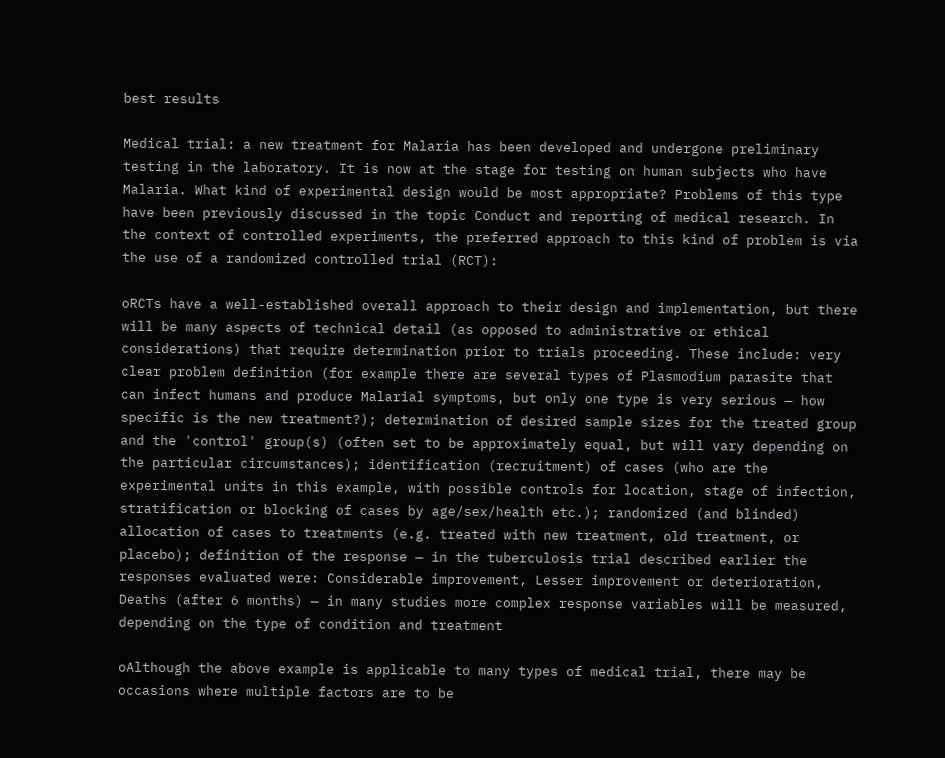best results

Medical trial: a new treatment for Malaria has been developed and undergone preliminary testing in the laboratory. It is now at the stage for testing on human subjects who have Malaria. What kind of experimental design would be most appropriate? Problems of this type have been previously discussed in the topic Conduct and reporting of medical research. In the context of controlled experiments, the preferred approach to this kind of problem is via the use of a randomized controlled trial (RCT):

oRCTs have a well-established overall approach to their design and implementation, but there will be many aspects of technical detail (as opposed to administrative or ethical considerations) that require determination prior to trials proceeding. These include: very clear problem definition (for example there are several types of Plasmodium parasite that can infect humans and produce Malarial symptoms, but only one type is very serious — how specific is the new treatment?); determination of desired sample sizes for the treated group and the 'control' group(s) (often set to be approximately equal, but will vary depending on the particular circumstances); identification (recruitment) of cases (who are the experimental units in this example, with possible controls for location, stage of infection, stratification or blocking of cases by age/sex/health etc.); randomized (and blinded) allocation of cases to treatments (e.g. treated with new treatment, old treatment, or placebo); definition of the response — in the tuberculosis trial described earlier the responses evaluated were: Considerable improvement, Lesser improvement or deterioration, Deaths (after 6 months) — in many studies more complex response variables will be measured, depending on the type of condition and treatment

oAlthough the above example is applicable to many types of medical trial, there may be occasions where multiple factors are to be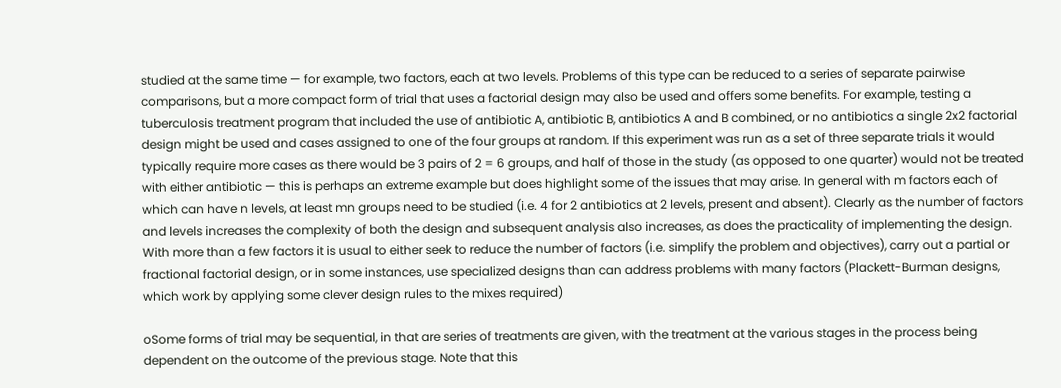studied at the same time — for example, two factors, each at two levels. Problems of this type can be reduced to a series of separate pairwise comparisons, but a more compact form of trial that uses a factorial design may also be used and offers some benefits. For example, testing a tuberculosis treatment program that included the use of antibiotic A, antibiotic B, antibiotics A and B combined, or no antibiotics a single 2x2 factorial design might be used and cases assigned to one of the four groups at random. If this experiment was run as a set of three separate trials it would typically require more cases as there would be 3 pairs of 2 = 6 groups, and half of those in the study (as opposed to one quarter) would not be treated with either antibiotic — this is perhaps an extreme example but does highlight some of the issues that may arise. In general with m factors each of which can have n levels, at least mn groups need to be studied (i.e. 4 for 2 antibiotics at 2 levels, present and absent). Clearly as the number of factors and levels increases the complexity of both the design and subsequent analysis also increases, as does the practicality of implementing the design. With more than a few factors it is usual to either seek to reduce the number of factors (i.e. simplify the problem and objectives), carry out a partial or fractional factorial design, or in some instances, use specialized designs than can address problems with many factors (Plackett-Burman designs, which work by applying some clever design rules to the mixes required)

oSome forms of trial may be sequential, in that are series of treatments are given, with the treatment at the various stages in the process being dependent on the outcome of the previous stage. Note that this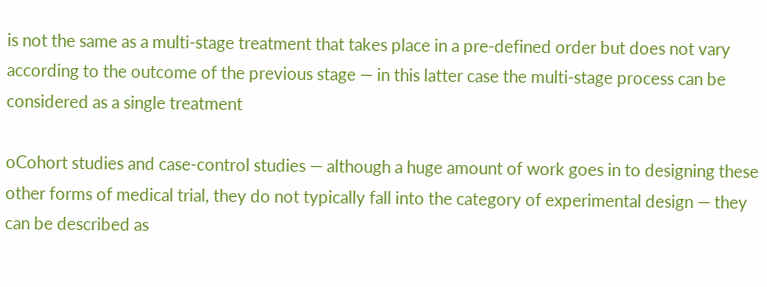is not the same as a multi-stage treatment that takes place in a pre-defined order but does not vary according to the outcome of the previous stage — in this latter case the multi-stage process can be considered as a single treatment

oCohort studies and case-control studies — although a huge amount of work goes in to designing these other forms of medical trial, they do not typically fall into the category of experimental design — they can be described as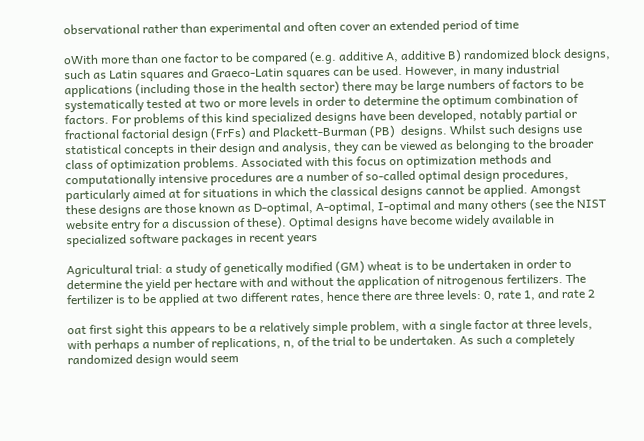observational rather than experimental and often cover an extended period of time

oWith more than one factor to be compared (e.g. additive A, additive B) randomized block designs, such as Latin squares and Graeco-Latin squares can be used. However, in many industrial applications (including those in the health sector) there may be large numbers of factors to be systematically tested at two or more levels in order to determine the optimum combination of factors. For problems of this kind specialized designs have been developed, notably partial or fractional factorial design (FrFs) and Plackett-Burman (PB)  designs. Whilst such designs use statistical concepts in their design and analysis, they can be viewed as belonging to the broader class of optimization problems. Associated with this focus on optimization methods and computationally intensive procedures are a number of so-called optimal design procedures, particularly aimed at for situations in which the classical designs cannot be applied. Amongst these designs are those known as D-optimal, A-optimal, I-optimal and many others (see the NIST website entry for a discussion of these). Optimal designs have become widely available in specialized software packages in recent years

Agricultural trial: a study of genetically modified (GM) wheat is to be undertaken in order to determine the yield per hectare with and without the application of nitrogenous fertilizers. The fertilizer is to be applied at two different rates, hence there are three levels: 0, rate 1, and rate 2

oat first sight this appears to be a relatively simple problem, with a single factor at three levels, with perhaps a number of replications, n, of the trial to be undertaken. As such a completely randomized design would seem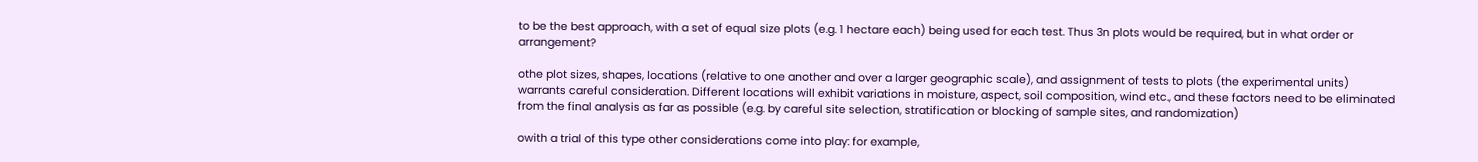to be the best approach, with a set of equal size plots (e.g. 1 hectare each) being used for each test. Thus 3n plots would be required, but in what order or arrangement?

othe plot sizes, shapes, locations (relative to one another and over a larger geographic scale), and assignment of tests to plots (the experimental units) warrants careful consideration. Different locations will exhibit variations in moisture, aspect, soil composition, wind etc., and these factors need to be eliminated from the final analysis as far as possible (e.g. by careful site selection, stratification or blocking of sample sites, and randomization)

owith a trial of this type other considerations come into play: for example,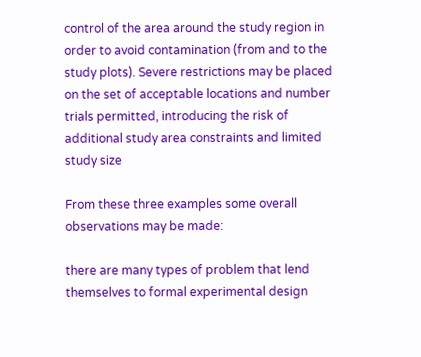control of the area around the study region in order to avoid contamination (from and to the study plots). Severe restrictions may be placed on the set of acceptable locations and number trials permitted, introducing the risk of additional study area constraints and limited study size

From these three examples some overall observations may be made:

there are many types of problem that lend themselves to formal experimental design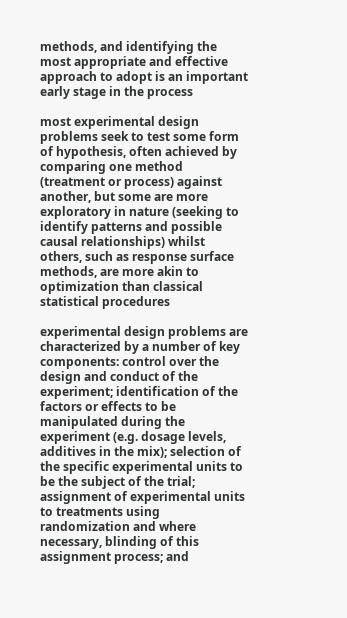methods, and identifying the most appropriate and effective approach to adopt is an important early stage in the process

most experimental design problems seek to test some form of hypothesis, often achieved by comparing one method (treatment or process) against another, but some are more exploratory in nature (seeking to identify patterns and possible causal relationships) whilst others, such as response surface methods, are more akin to optimization than classical statistical procedures

experimental design problems are characterized by a number of key components: control over the design and conduct of the experiment; identification of the factors or effects to be manipulated during the experiment (e.g. dosage levels, additives in the mix); selection of the specific experimental units to be the subject of the trial; assignment of experimental units to treatments using randomization and where necessary, blinding of this assignment process; and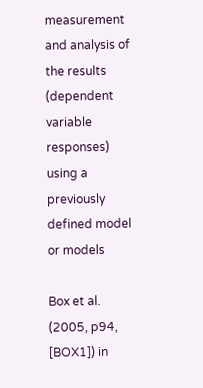measurement and analysis of the results (dependent variable responses) using a previously defined model or models

Box et al. (2005, p94, [BOX1]) in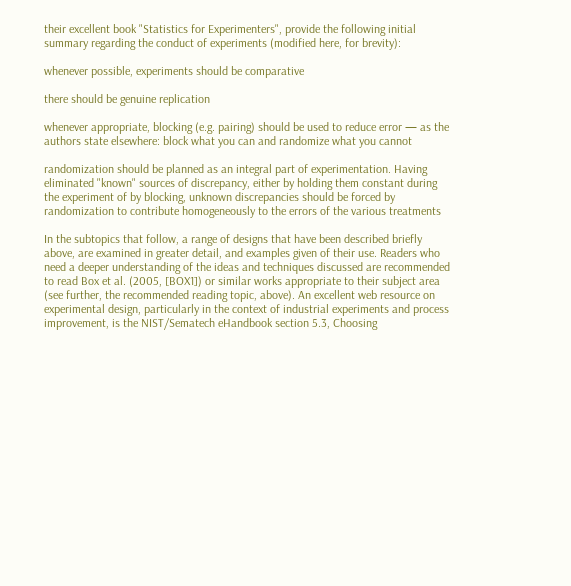their excellent book "Statistics for Experimenters", provide the following initial summary regarding the conduct of experiments (modified here, for brevity):

whenever possible, experiments should be comparative

there should be genuine replication

whenever appropriate, blocking (e.g. pairing) should be used to reduce error — as the authors state elsewhere: block what you can and randomize what you cannot

randomization should be planned as an integral part of experimentation. Having eliminated "known" sources of discrepancy, either by holding them constant during the experiment of by blocking, unknown discrepancies should be forced by randomization to contribute homogeneously to the errors of the various treatments

In the subtopics that follow, a range of designs that have been described briefly above, are examined in greater detail, and examples given of their use. Readers who need a deeper understanding of the ideas and techniques discussed are recommended to read Box et al. (2005, [BOX1]) or similar works appropriate to their subject area (see further, the recommended reading topic, above). An excellent web resource on experimental design, particularly in the context of industrial experiments and process improvement, is the NIST/Sematech eHandbook section 5.3, Choosing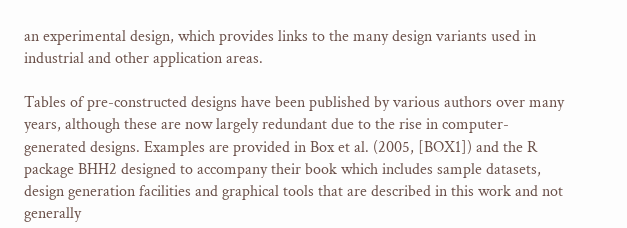an experimental design, which provides links to the many design variants used in industrial and other application areas.

Tables of pre-constructed designs have been published by various authors over many years, although these are now largely redundant due to the rise in computer-generated designs. Examples are provided in Box et al. (2005, [BOX1]) and the R package BHH2 designed to accompany their book which includes sample datasets, design generation facilities and graphical tools that are described in this work and not generally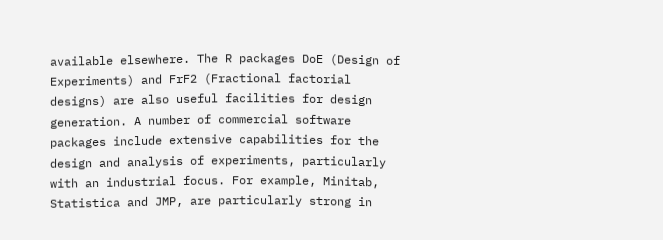available elsewhere. The R packages DoE (Design of Experiments) and FrF2 (Fractional factorial designs) are also useful facilities for design generation. A number of commercial software packages include extensive capabilities for the design and analysis of experiments, particularly with an industrial focus. For example, Minitab, Statistica and JMP, are particularly strong in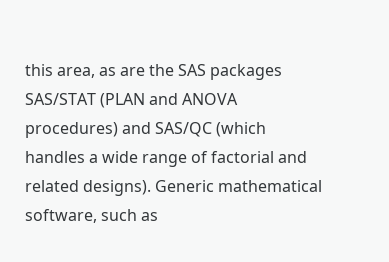this area, as are the SAS packages SAS/STAT (PLAN and ANOVA procedures) and SAS/QC (which handles a wide range of factorial and related designs). Generic mathematical software, such as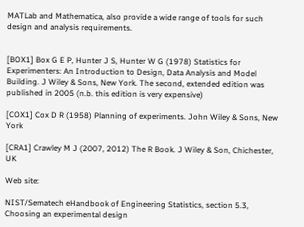MATLab and Mathematica, also provide a wide range of tools for such design and analysis requirements.


[BOX1] Box G E P, Hunter J S, Hunter W G (1978) Statistics for Experimenters: An Introduction to Design, Data Analysis and Model Building. J Wiley & Sons, New York. The second, extended edition was published in 2005 (n.b. this edition is very expensive)

[COX1] Cox D R (1958) Planning of experiments. John Wiley & Sons, New York

[CRA1] Crawley M J (2007, 2012) The R Book. J Wiley & Son, Chichester, UK

Web site:

NIST/Sematech eHandbook of Engineering Statistics, section 5.3, Choosing an experimental design